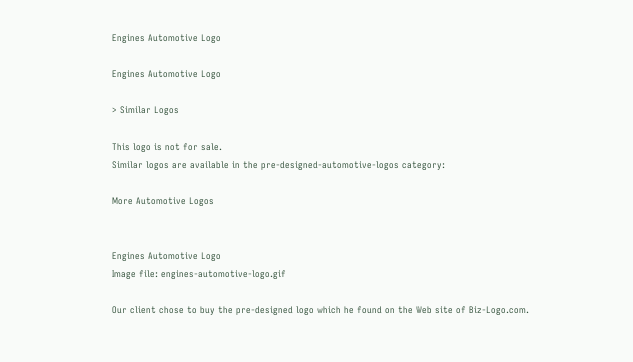Engines Automotive Logo

Engines Automotive Logo

> Similar Logos

This logo is not for sale.
Similar logos are available in the pre-designed-automotive-logos category:

More Automotive Logos


Engines Automotive Logo
Image file: engines-automotive-logo.gif

Our client chose to buy the pre-designed logo which he found on the Web site of Biz-Logo.com.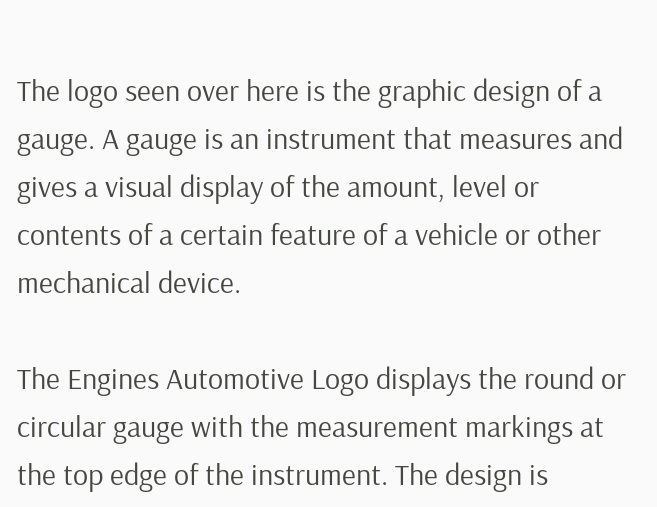The logo seen over here is the graphic design of a gauge. A gauge is an instrument that measures and gives a visual display of the amount, level or contents of a certain feature of a vehicle or other mechanical device.

The Engines Automotive Logo displays the round or circular gauge with the measurement markings at the top edge of the instrument. The design is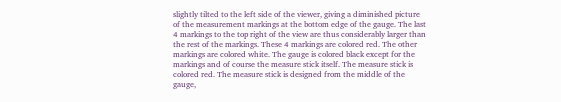slightly tilted to the left side of the viewer, giving a diminished picture of the measurement markings at the bottom edge of the gauge. The last 4 markings to the top right of the view are thus considerably larger than the rest of the markings. These 4 markings are colored red. The other markings are colored white. The gauge is colored black except for the markings and of course the measure stick itself. The measure stick is colored red. The measure stick is designed from the middle of the gauge,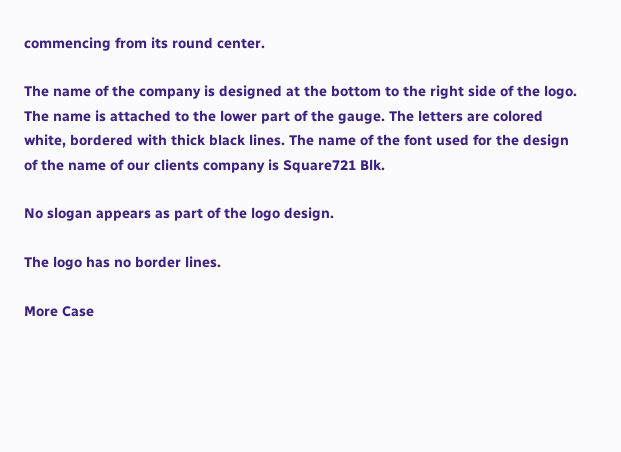commencing from its round center.

The name of the company is designed at the bottom to the right side of the logo. The name is attached to the lower part of the gauge. The letters are colored white, bordered with thick black lines. The name of the font used for the design of the name of our clients company is Square721 Blk.

No slogan appears as part of the logo design.

The logo has no border lines.

More Case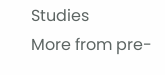Studies
More from pre-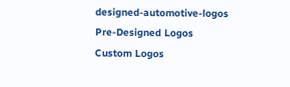designed-automotive-logos
Pre-Designed Logos
Custom Logos